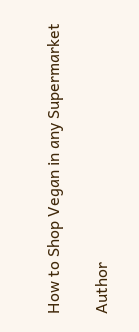How to Shop Vegan in any Supermarket

Author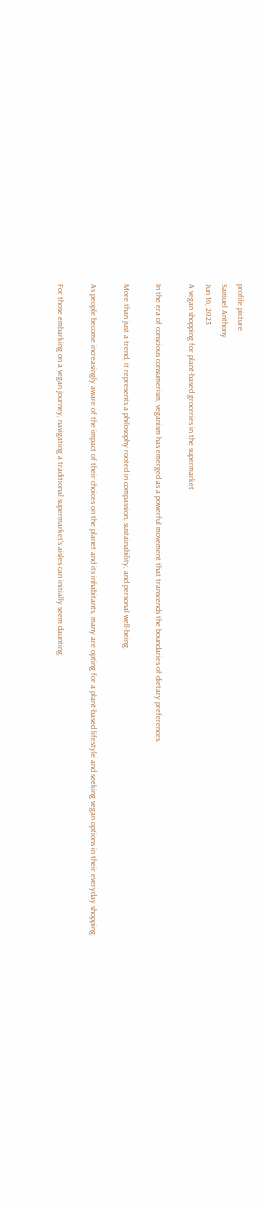profile picture
Samuel Anthony
Jun 16, 2023
A vegan shopping for plant-based groceries in the supermarket

In the era of conscious consumerism, veganism has emerged as a powerful movement that transcends the boundaries of dietary preferences.

More than just a trend, it represents a philosophy rooted in compassion, sustainability, and personal well-being.

As people become increasingly aware of the impact of their choices on the planet and its inhabitants, many are opting for a plant-based lifestyle and seeking vegan options in their everyday shopping.

For those embarking on a vegan journey, navigating a traditional supermarket's aisles can initially seem daunting.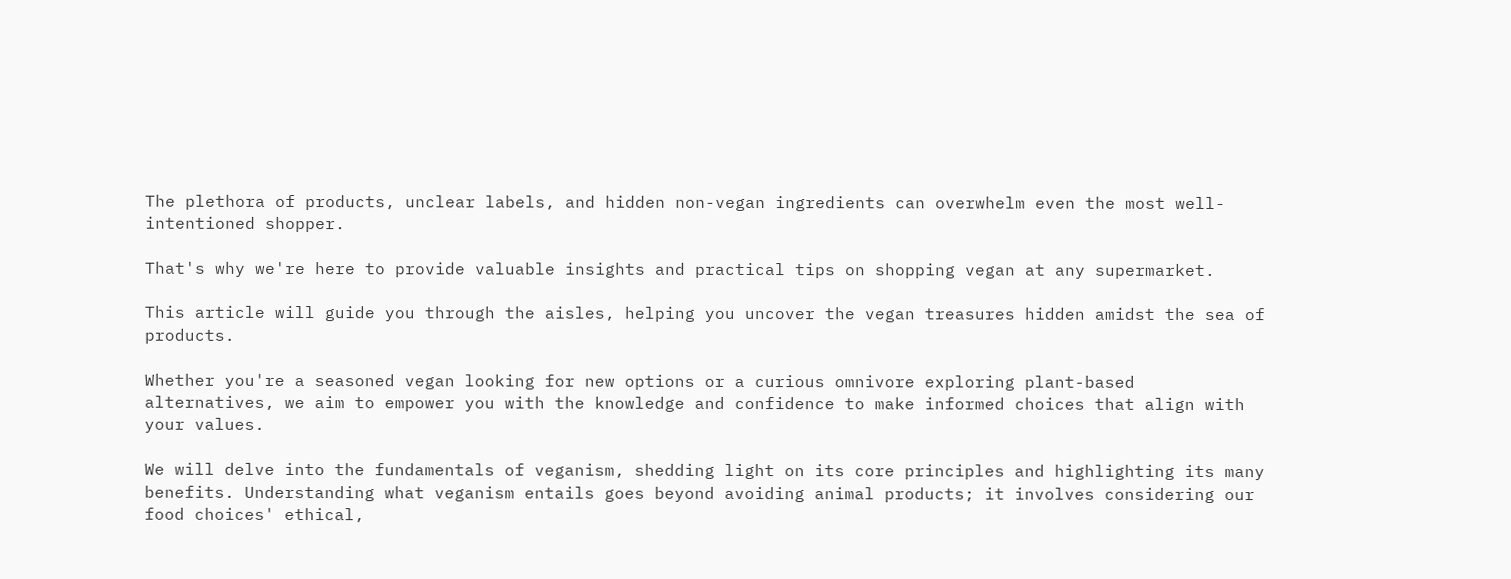The plethora of products, unclear labels, and hidden non-vegan ingredients can overwhelm even the most well-intentioned shopper.

That's why we're here to provide valuable insights and practical tips on shopping vegan at any supermarket.

This article will guide you through the aisles, helping you uncover the vegan treasures hidden amidst the sea of products.

Whether you're a seasoned vegan looking for new options or a curious omnivore exploring plant-based alternatives, we aim to empower you with the knowledge and confidence to make informed choices that align with your values.

We will delve into the fundamentals of veganism, shedding light on its core principles and highlighting its many benefits. Understanding what veganism entails goes beyond avoiding animal products; it involves considering our food choices' ethical,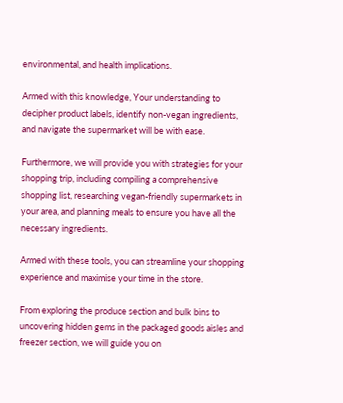environmental, and health implications.

Armed with this knowledge, Your understanding to decipher product labels, identify non-vegan ingredients, and navigate the supermarket will be with ease.

Furthermore, we will provide you with strategies for your shopping trip, including compiling a comprehensive shopping list, researching vegan-friendly supermarkets in your area, and planning meals to ensure you have all the necessary ingredients.

Armed with these tools, you can streamline your shopping experience and maximise your time in the store.

From exploring the produce section and bulk bins to uncovering hidden gems in the packaged goods aisles and freezer section, we will guide you on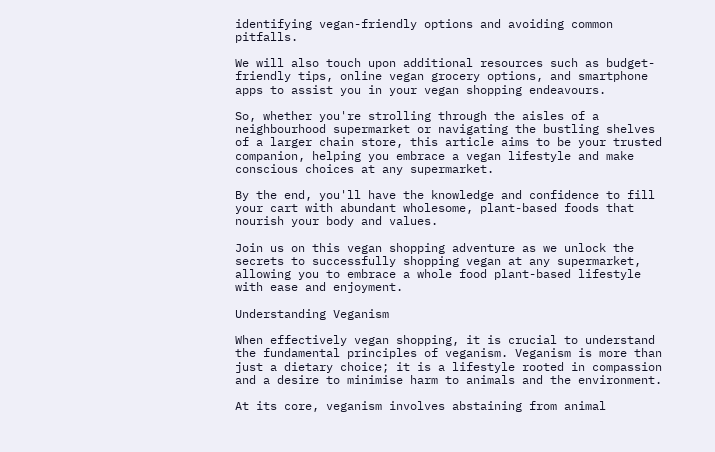identifying vegan-friendly options and avoiding common pitfalls.

We will also touch upon additional resources such as budget-friendly tips, online vegan grocery options, and smartphone apps to assist you in your vegan shopping endeavours.

So, whether you're strolling through the aisles of a neighbourhood supermarket or navigating the bustling shelves of a larger chain store, this article aims to be your trusted companion, helping you embrace a vegan lifestyle and make conscious choices at any supermarket.

By the end, you'll have the knowledge and confidence to fill your cart with abundant wholesome, plant-based foods that nourish your body and values.

Join us on this vegan shopping adventure as we unlock the secrets to successfully shopping vegan at any supermarket, allowing you to embrace a whole food plant-based lifestyle with ease and enjoyment.

Understanding Veganism

When effectively vegan shopping, it is crucial to understand the fundamental principles of veganism. Veganism is more than just a dietary choice; it is a lifestyle rooted in compassion and a desire to minimise harm to animals and the environment.

At its core, veganism involves abstaining from animal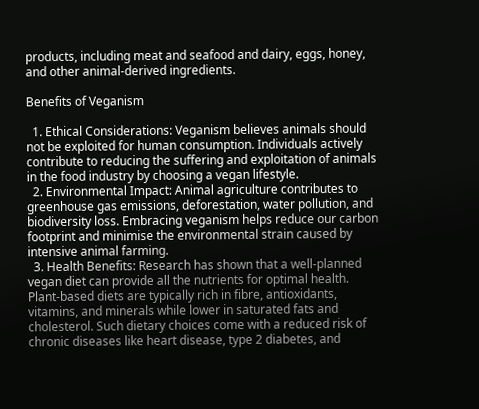products, including meat and seafood and dairy, eggs, honey, and other animal-derived ingredients.

Benefits of Veganism

  1. Ethical Considerations: Veganism believes animals should not be exploited for human consumption. Individuals actively contribute to reducing the suffering and exploitation of animals in the food industry by choosing a vegan lifestyle.
  2. Environmental Impact: Animal agriculture contributes to greenhouse gas emissions, deforestation, water pollution, and biodiversity loss. Embracing veganism helps reduce our carbon footprint and minimise the environmental strain caused by intensive animal farming.
  3. Health Benefits: Research has shown that a well-planned vegan diet can provide all the nutrients for optimal health. Plant-based diets are typically rich in fibre, antioxidants, vitamins, and minerals while lower in saturated fats and cholesterol. Such dietary choices come with a reduced risk of chronic diseases like heart disease, type 2 diabetes, and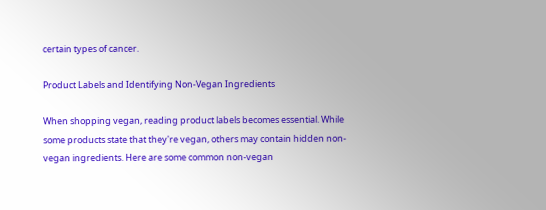certain types of cancer.

Product Labels and Identifying Non-Vegan Ingredients

When shopping vegan, reading product labels becomes essential. While some products state that they're vegan, others may contain hidden non-vegan ingredients. Here are some common non-vegan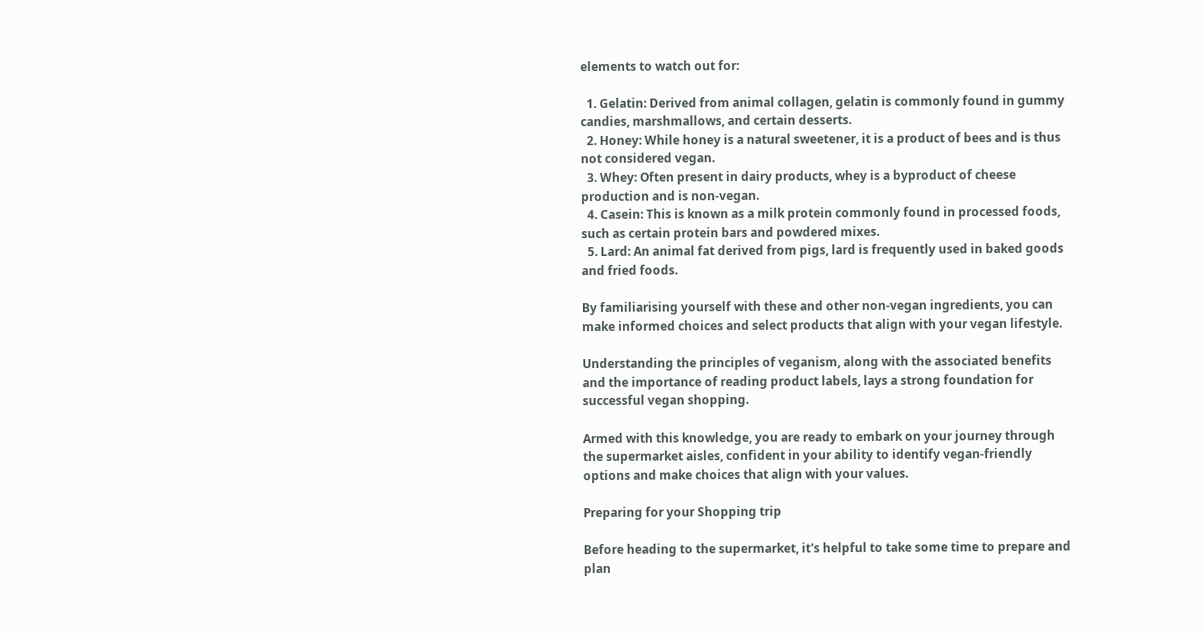elements to watch out for:

  1. Gelatin: Derived from animal collagen, gelatin is commonly found in gummy candies, marshmallows, and certain desserts.
  2. Honey: While honey is a natural sweetener, it is a product of bees and is thus not considered vegan.
  3. Whey: Often present in dairy products, whey is a byproduct of cheese production and is non-vegan.
  4. Casein: This is known as a milk protein commonly found in processed foods, such as certain protein bars and powdered mixes.
  5. Lard: An animal fat derived from pigs, lard is frequently used in baked goods and fried foods.

By familiarising yourself with these and other non-vegan ingredients, you can make informed choices and select products that align with your vegan lifestyle.

Understanding the principles of veganism, along with the associated benefits and the importance of reading product labels, lays a strong foundation for successful vegan shopping.

Armed with this knowledge, you are ready to embark on your journey through the supermarket aisles, confident in your ability to identify vegan-friendly options and make choices that align with your values.

Preparing for your Shopping trip

Before heading to the supermarket, it's helpful to take some time to prepare and plan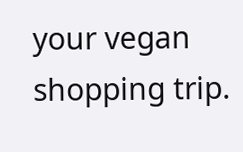your vegan shopping trip.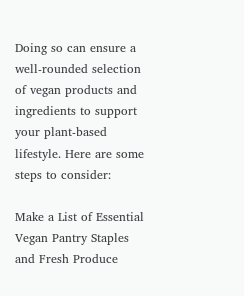Doing so can ensure a well-rounded selection of vegan products and ingredients to support your plant-based lifestyle. Here are some steps to consider:

Make a List of Essential Vegan Pantry Staples and Fresh Produce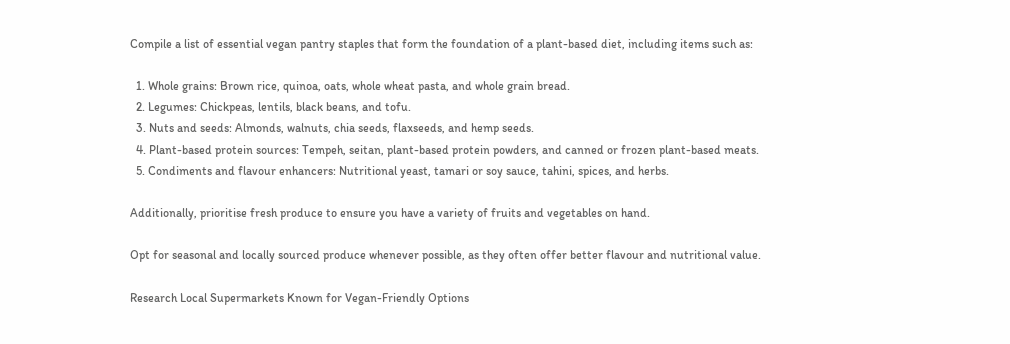Compile a list of essential vegan pantry staples that form the foundation of a plant-based diet, including items such as:

  1. Whole grains: Brown rice, quinoa, oats, whole wheat pasta, and whole grain bread.
  2. Legumes: Chickpeas, lentils, black beans, and tofu.
  3. Nuts and seeds: Almonds, walnuts, chia seeds, flaxseeds, and hemp seeds.
  4. Plant-based protein sources: Tempeh, seitan, plant-based protein powders, and canned or frozen plant-based meats.
  5. Condiments and flavour enhancers: Nutritional yeast, tamari or soy sauce, tahini, spices, and herbs.

Additionally, prioritise fresh produce to ensure you have a variety of fruits and vegetables on hand.

Opt for seasonal and locally sourced produce whenever possible, as they often offer better flavour and nutritional value.

Research Local Supermarkets Known for Vegan-Friendly Options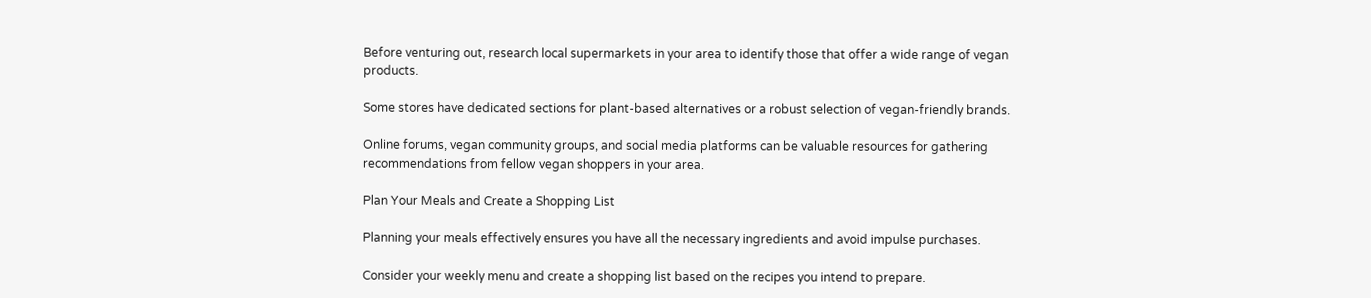Before venturing out, research local supermarkets in your area to identify those that offer a wide range of vegan products.

Some stores have dedicated sections for plant-based alternatives or a robust selection of vegan-friendly brands.

Online forums, vegan community groups, and social media platforms can be valuable resources for gathering recommendations from fellow vegan shoppers in your area.

Plan Your Meals and Create a Shopping List

Planning your meals effectively ensures you have all the necessary ingredients and avoid impulse purchases.

Consider your weekly menu and create a shopping list based on the recipes you intend to prepare.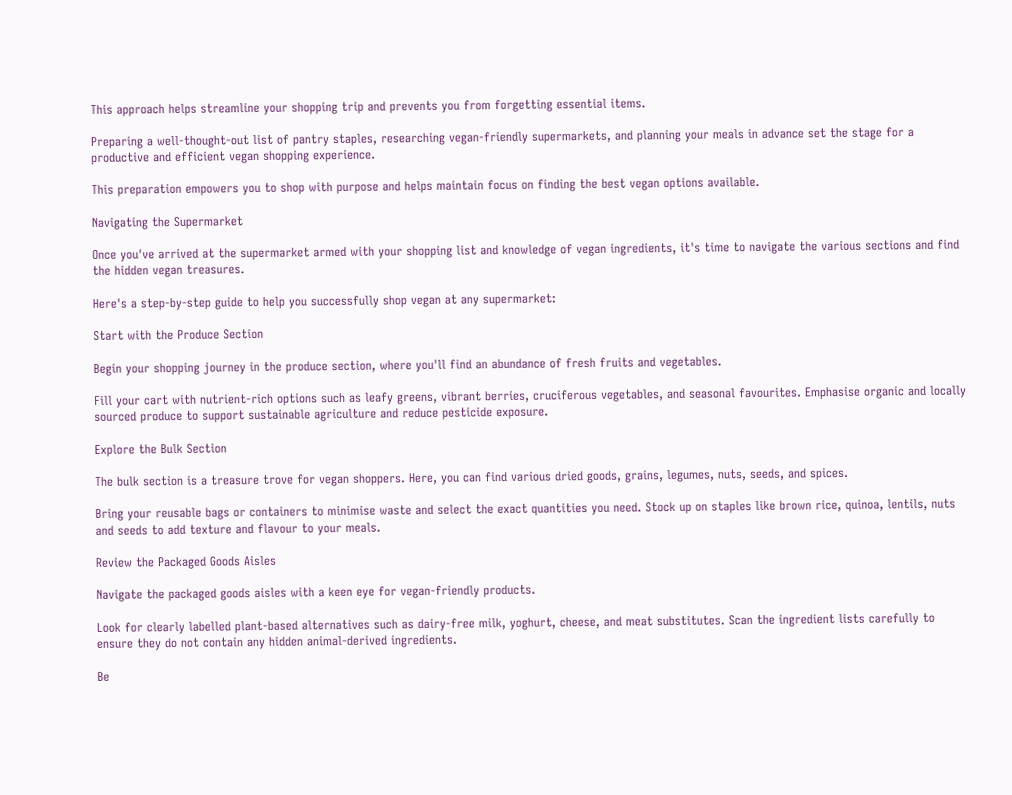This approach helps streamline your shopping trip and prevents you from forgetting essential items.

Preparing a well-thought-out list of pantry staples, researching vegan-friendly supermarkets, and planning your meals in advance set the stage for a productive and efficient vegan shopping experience.

This preparation empowers you to shop with purpose and helps maintain focus on finding the best vegan options available.

Navigating the Supermarket

Once you've arrived at the supermarket armed with your shopping list and knowledge of vegan ingredients, it's time to navigate the various sections and find the hidden vegan treasures.

Here's a step-by-step guide to help you successfully shop vegan at any supermarket:

Start with the Produce Section

Begin your shopping journey in the produce section, where you'll find an abundance of fresh fruits and vegetables.

Fill your cart with nutrient-rich options such as leafy greens, vibrant berries, cruciferous vegetables, and seasonal favourites. Emphasise organic and locally sourced produce to support sustainable agriculture and reduce pesticide exposure.

Explore the Bulk Section

The bulk section is a treasure trove for vegan shoppers. Here, you can find various dried goods, grains, legumes, nuts, seeds, and spices.

Bring your reusable bags or containers to minimise waste and select the exact quantities you need. Stock up on staples like brown rice, quinoa, lentils, nuts and seeds to add texture and flavour to your meals.

Review the Packaged Goods Aisles

Navigate the packaged goods aisles with a keen eye for vegan-friendly products.

Look for clearly labelled plant-based alternatives such as dairy-free milk, yoghurt, cheese, and meat substitutes. Scan the ingredient lists carefully to ensure they do not contain any hidden animal-derived ingredients.

Be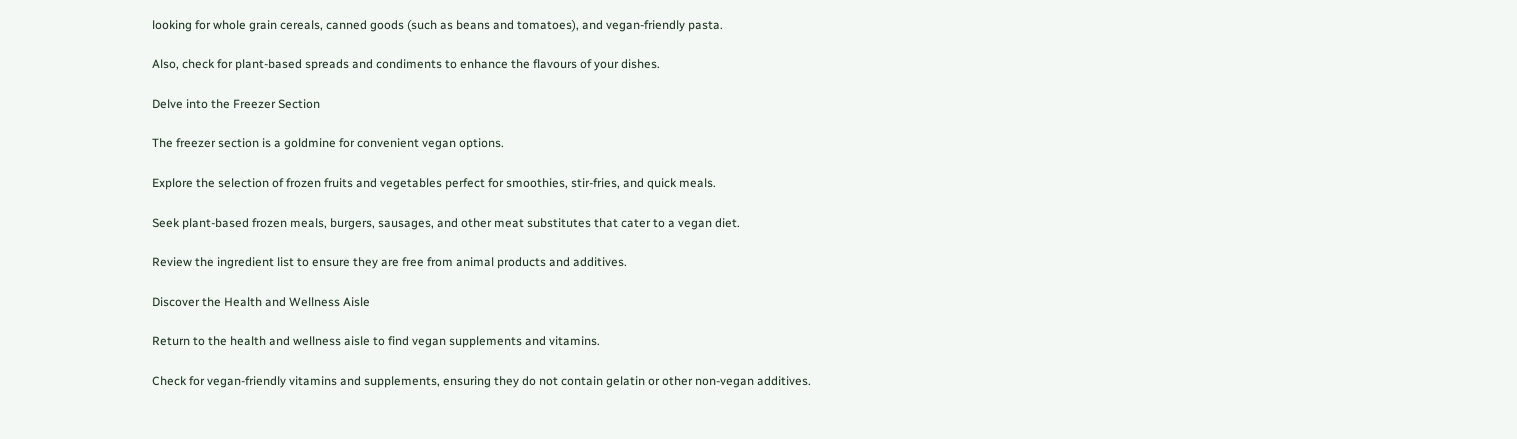looking for whole grain cereals, canned goods (such as beans and tomatoes), and vegan-friendly pasta.

Also, check for plant-based spreads and condiments to enhance the flavours of your dishes.

Delve into the Freezer Section

The freezer section is a goldmine for convenient vegan options.

Explore the selection of frozen fruits and vegetables perfect for smoothies, stir-fries, and quick meals.

Seek plant-based frozen meals, burgers, sausages, and other meat substitutes that cater to a vegan diet.

Review the ingredient list to ensure they are free from animal products and additives.

Discover the Health and Wellness Aisle

Return to the health and wellness aisle to find vegan supplements and vitamins.

Check for vegan-friendly vitamins and supplements, ensuring they do not contain gelatin or other non-vegan additives.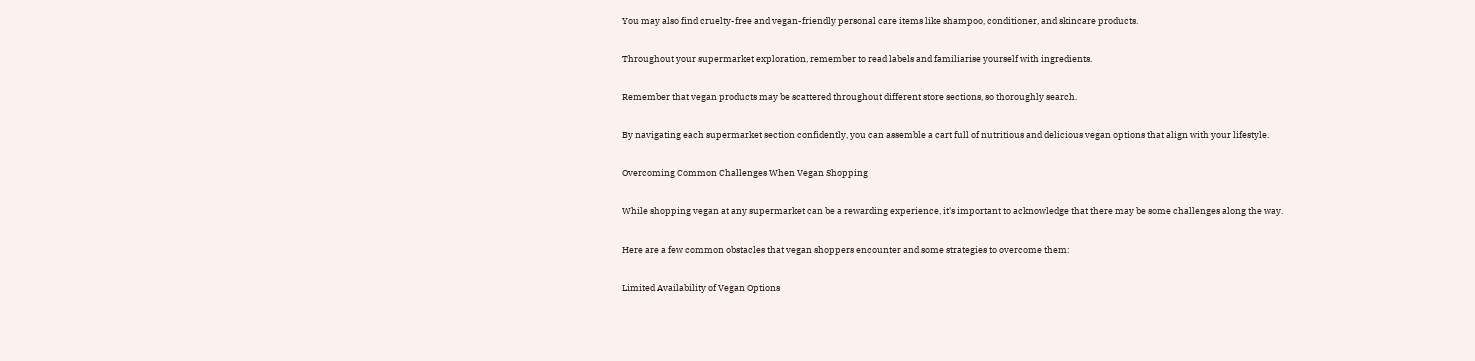You may also find cruelty-free and vegan-friendly personal care items like shampoo, conditioner, and skincare products.

Throughout your supermarket exploration, remember to read labels and familiarise yourself with ingredients.

Remember that vegan products may be scattered throughout different store sections, so thoroughly search.

By navigating each supermarket section confidently, you can assemble a cart full of nutritious and delicious vegan options that align with your lifestyle.

Overcoming Common Challenges When Vegan Shopping

While shopping vegan at any supermarket can be a rewarding experience, it's important to acknowledge that there may be some challenges along the way.

Here are a few common obstacles that vegan shoppers encounter and some strategies to overcome them:

Limited Availability of Vegan Options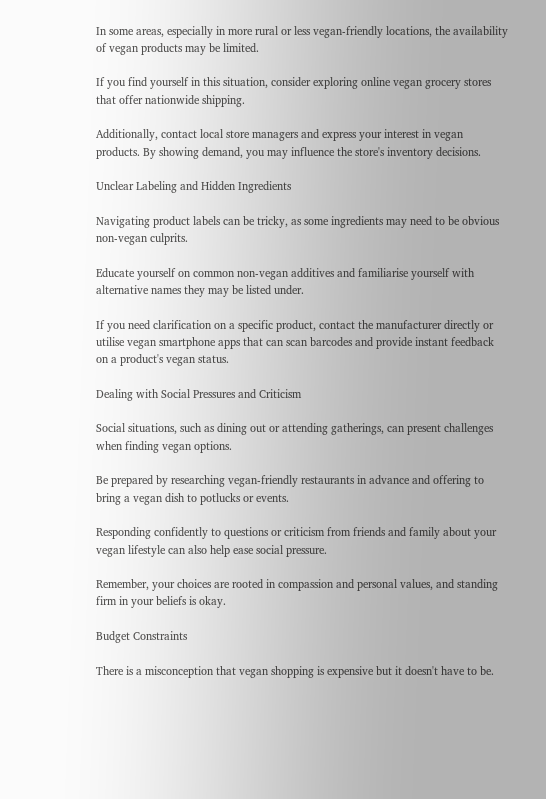In some areas, especially in more rural or less vegan-friendly locations, the availability of vegan products may be limited.

If you find yourself in this situation, consider exploring online vegan grocery stores that offer nationwide shipping.

Additionally, contact local store managers and express your interest in vegan products. By showing demand, you may influence the store's inventory decisions.

Unclear Labeling and Hidden Ingredients

Navigating product labels can be tricky, as some ingredients may need to be obvious non-vegan culprits.

Educate yourself on common non-vegan additives and familiarise yourself with alternative names they may be listed under.

If you need clarification on a specific product, contact the manufacturer directly or utilise vegan smartphone apps that can scan barcodes and provide instant feedback on a product's vegan status.

Dealing with Social Pressures and Criticism

Social situations, such as dining out or attending gatherings, can present challenges when finding vegan options.

Be prepared by researching vegan-friendly restaurants in advance and offering to bring a vegan dish to potlucks or events.

Responding confidently to questions or criticism from friends and family about your vegan lifestyle can also help ease social pressure.

Remember, your choices are rooted in compassion and personal values, and standing firm in your beliefs is okay.

Budget Constraints

There is a misconception that vegan shopping is expensive but it doesn't have to be.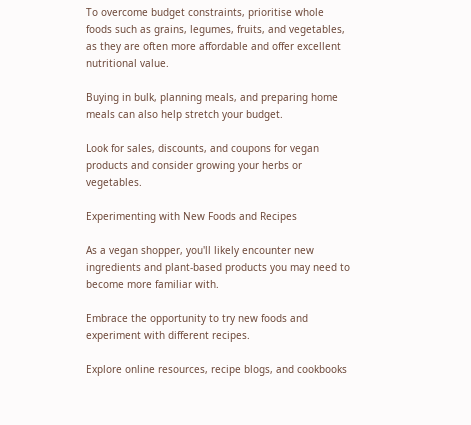To overcome budget constraints, prioritise whole foods such as grains, legumes, fruits, and vegetables, as they are often more affordable and offer excellent nutritional value.

Buying in bulk, planning meals, and preparing home meals can also help stretch your budget.

Look for sales, discounts, and coupons for vegan products and consider growing your herbs or vegetables.

Experimenting with New Foods and Recipes

As a vegan shopper, you'll likely encounter new ingredients and plant-based products you may need to become more familiar with.

Embrace the opportunity to try new foods and experiment with different recipes.

Explore online resources, recipe blogs, and cookbooks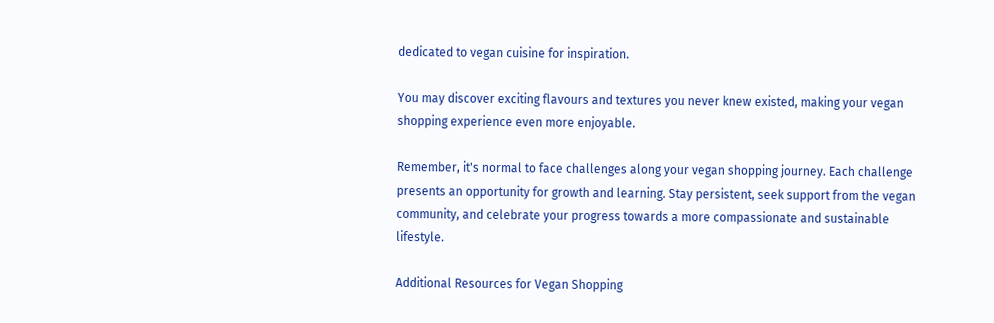dedicated to vegan cuisine for inspiration.

You may discover exciting flavours and textures you never knew existed, making your vegan shopping experience even more enjoyable.

Remember, it's normal to face challenges along your vegan shopping journey. Each challenge presents an opportunity for growth and learning. Stay persistent, seek support from the vegan community, and celebrate your progress towards a more compassionate and sustainable lifestyle.

Additional Resources for Vegan Shopping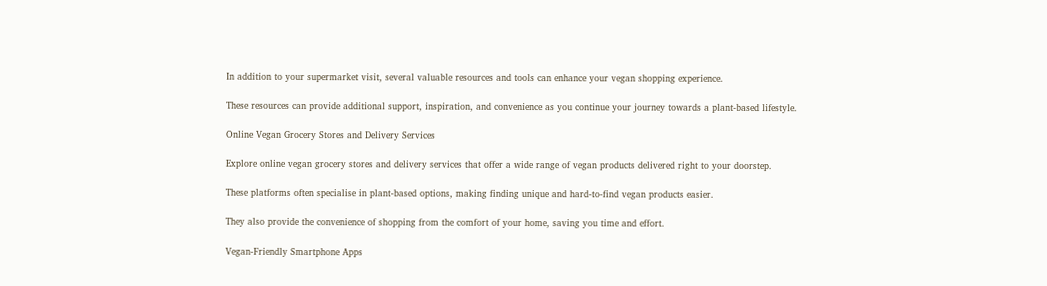In addition to your supermarket visit, several valuable resources and tools can enhance your vegan shopping experience.

These resources can provide additional support, inspiration, and convenience as you continue your journey towards a plant-based lifestyle.

Online Vegan Grocery Stores and Delivery Services

Explore online vegan grocery stores and delivery services that offer a wide range of vegan products delivered right to your doorstep.

These platforms often specialise in plant-based options, making finding unique and hard-to-find vegan products easier.

They also provide the convenience of shopping from the comfort of your home, saving you time and effort.

Vegan-Friendly Smartphone Apps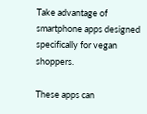Take advantage of smartphone apps designed specifically for vegan shoppers.

These apps can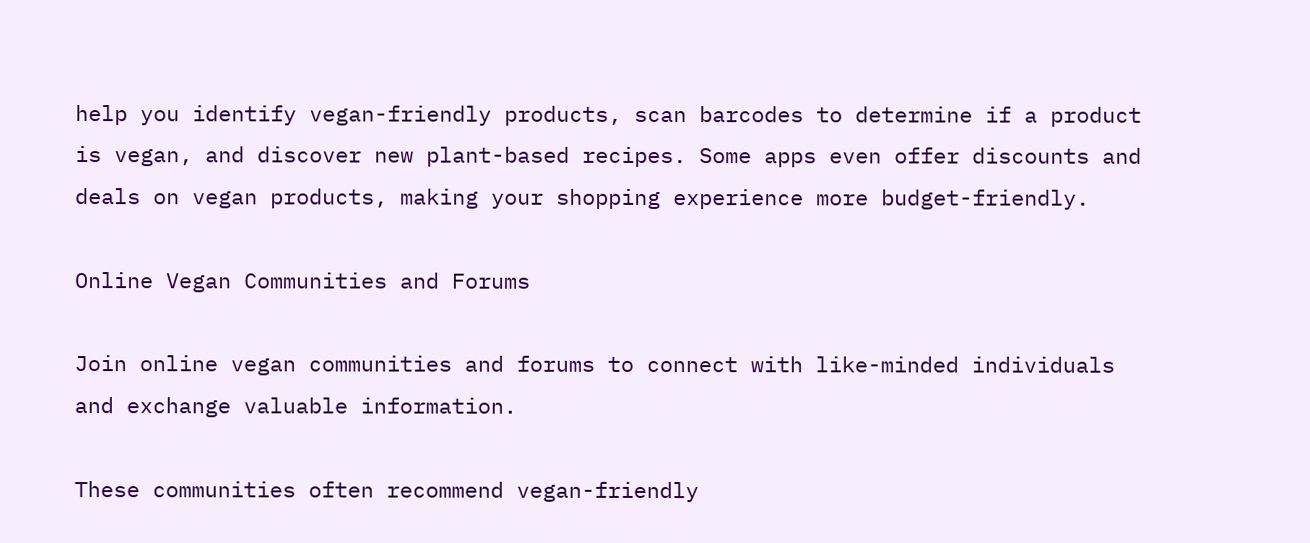help you identify vegan-friendly products, scan barcodes to determine if a product is vegan, and discover new plant-based recipes. Some apps even offer discounts and deals on vegan products, making your shopping experience more budget-friendly.

Online Vegan Communities and Forums

Join online vegan communities and forums to connect with like-minded individuals and exchange valuable information.

These communities often recommend vegan-friendly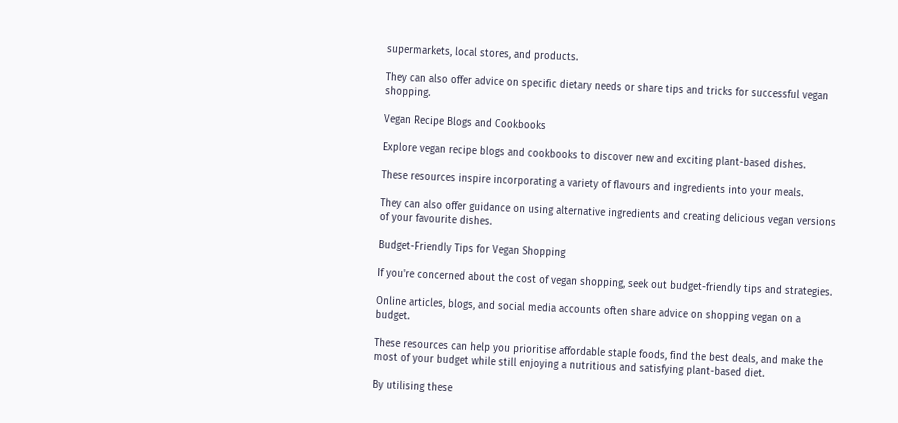supermarkets, local stores, and products.

They can also offer advice on specific dietary needs or share tips and tricks for successful vegan shopping.

Vegan Recipe Blogs and Cookbooks

Explore vegan recipe blogs and cookbooks to discover new and exciting plant-based dishes.

These resources inspire incorporating a variety of flavours and ingredients into your meals.

They can also offer guidance on using alternative ingredients and creating delicious vegan versions of your favourite dishes.

Budget-Friendly Tips for Vegan Shopping

If you're concerned about the cost of vegan shopping, seek out budget-friendly tips and strategies.

Online articles, blogs, and social media accounts often share advice on shopping vegan on a budget.

These resources can help you prioritise affordable staple foods, find the best deals, and make the most of your budget while still enjoying a nutritious and satisfying plant-based diet.

By utilising these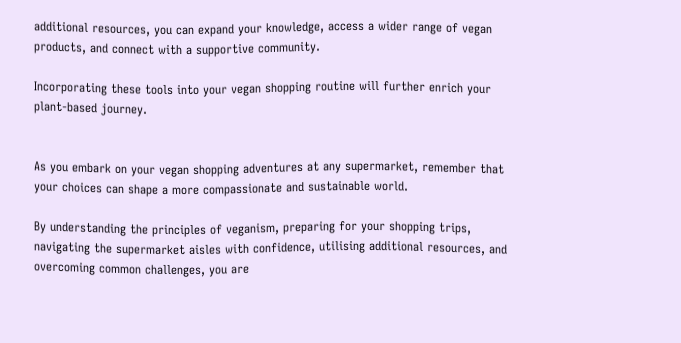additional resources, you can expand your knowledge, access a wider range of vegan products, and connect with a supportive community.

Incorporating these tools into your vegan shopping routine will further enrich your plant-based journey.


As you embark on your vegan shopping adventures at any supermarket, remember that your choices can shape a more compassionate and sustainable world.

By understanding the principles of veganism, preparing for your shopping trips, navigating the supermarket aisles with confidence, utilising additional resources, and overcoming common challenges, you are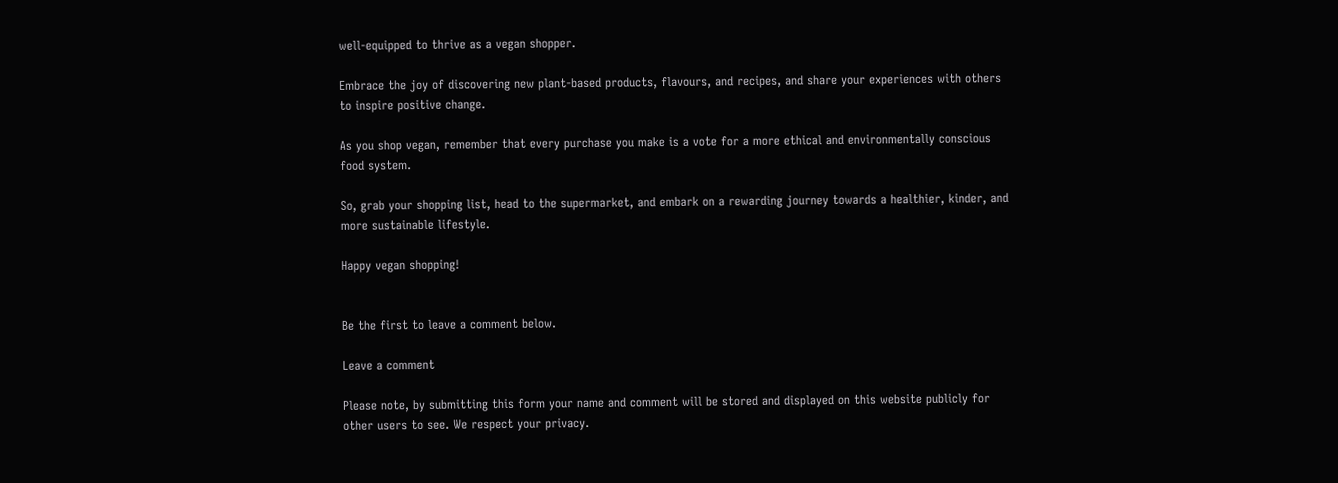well-equipped to thrive as a vegan shopper.

Embrace the joy of discovering new plant-based products, flavours, and recipes, and share your experiences with others to inspire positive change.

As you shop vegan, remember that every purchase you make is a vote for a more ethical and environmentally conscious food system.

So, grab your shopping list, head to the supermarket, and embark on a rewarding journey towards a healthier, kinder, and more sustainable lifestyle.

Happy vegan shopping!


Be the first to leave a comment below.

Leave a comment

Please note, by submitting this form your name and comment will be stored and displayed on this website publicly for other users to see. We respect your privacy.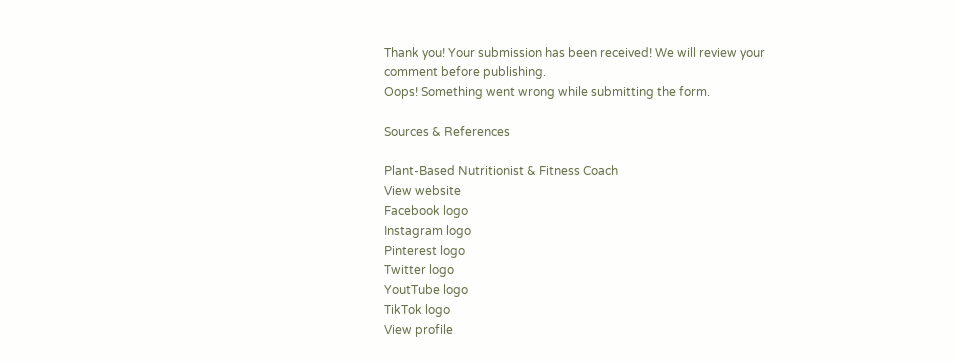Thank you! Your submission has been received! We will review your comment before publishing.
Oops! Something went wrong while submitting the form.

Sources & References

Plant-Based Nutritionist & Fitness Coach
View website
Facebook logo
Instagram logo
Pinterest logo
Twitter logo
YoutTube logo
TikTok logo
View profile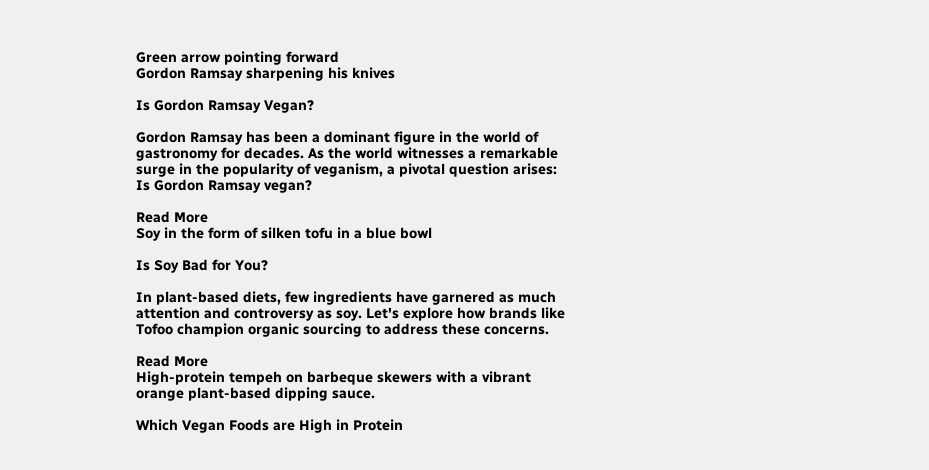Green arrow pointing forward
Gordon Ramsay sharpening his knives

Is Gordon Ramsay Vegan?

Gordon Ramsay has been a dominant figure in the world of gastronomy for decades. As the world witnesses a remarkable surge in the popularity of veganism, a pivotal question arises: Is Gordon Ramsay vegan?

Read More
Soy in the form of silken tofu in a blue bowl

Is Soy Bad for You?

In plant-based diets, few ingredients have garnered as much attention and controversy as soy. Let's explore how brands like Tofoo champion organic sourcing to address these concerns.

Read More
High-protein tempeh on barbeque skewers with a vibrant orange plant-based dipping sauce.

Which Vegan Foods are High in Protein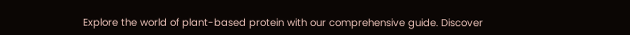Explore the world of plant-based protein with our comprehensive guide. Discover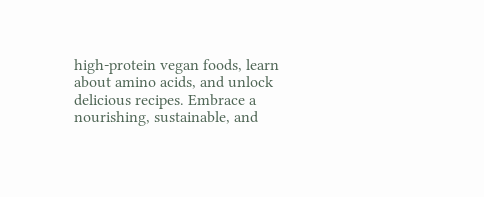high-protein vegan foods, learn about amino acids, and unlock delicious recipes. Embrace a nourishing, sustainable, and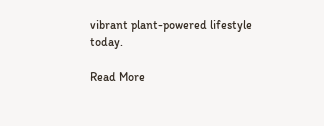vibrant plant-powered lifestyle today.

Read More